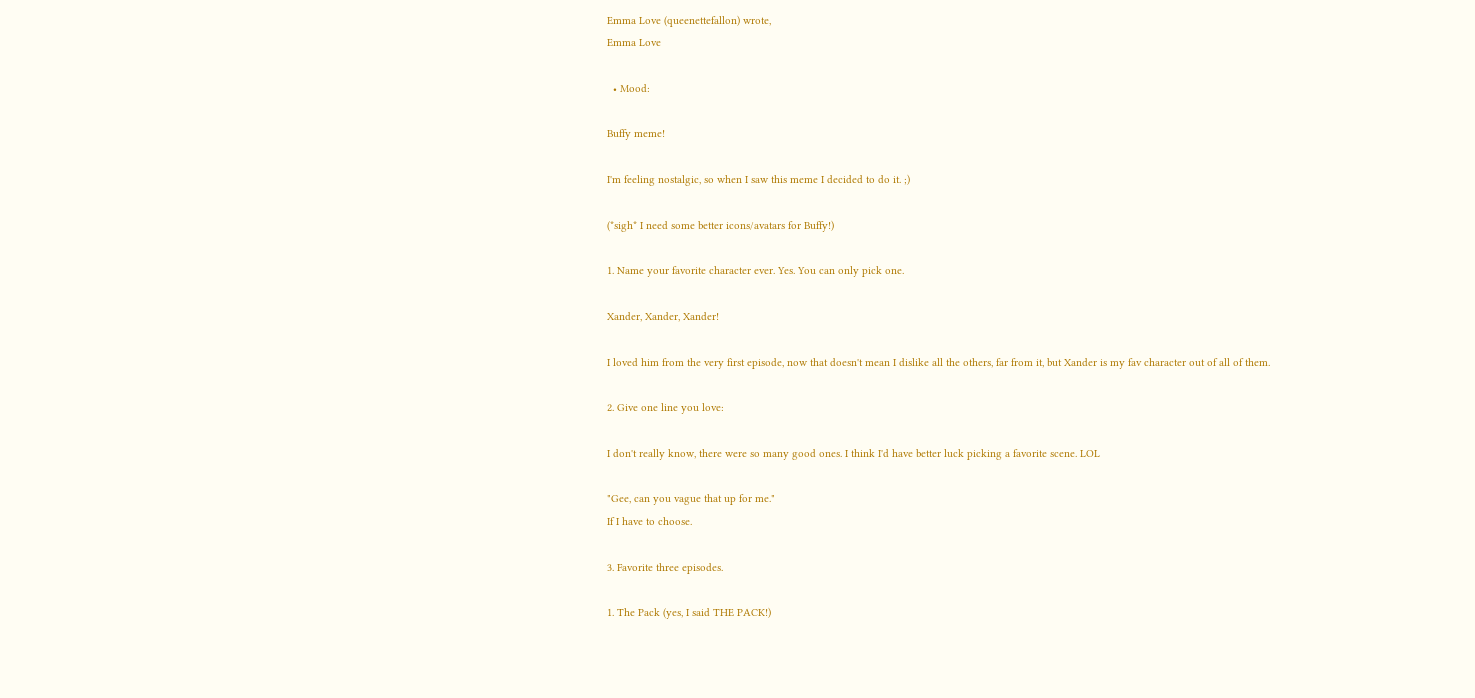Emma Love (queenettefallon) wrote,
Emma Love

  • Mood:

Buffy meme!

I'm feeling nostalgic, so when I saw this meme I decided to do it. ;)

(*sigh* I need some better icons/avatars for Buffy!)

1. Name your favorite character ever. Yes. You can only pick one.

Xander, Xander, Xander!

I loved him from the very first episode, now that doesn't mean I dislike all the others, far from it, but Xander is my fav character out of all of them.

2. Give one line you love:

I don't really know, there were so many good ones. I think I'd have better luck picking a favorite scene. LOL

"Gee, can you vague that up for me."
If I have to choose.

3. Favorite three episodes.

1. The Pack (yes, I said THE PACK!)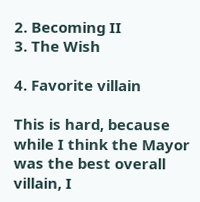2. Becoming II
3. The Wish

4. Favorite villain

This is hard, because while I think the Mayor was the best overall villain, I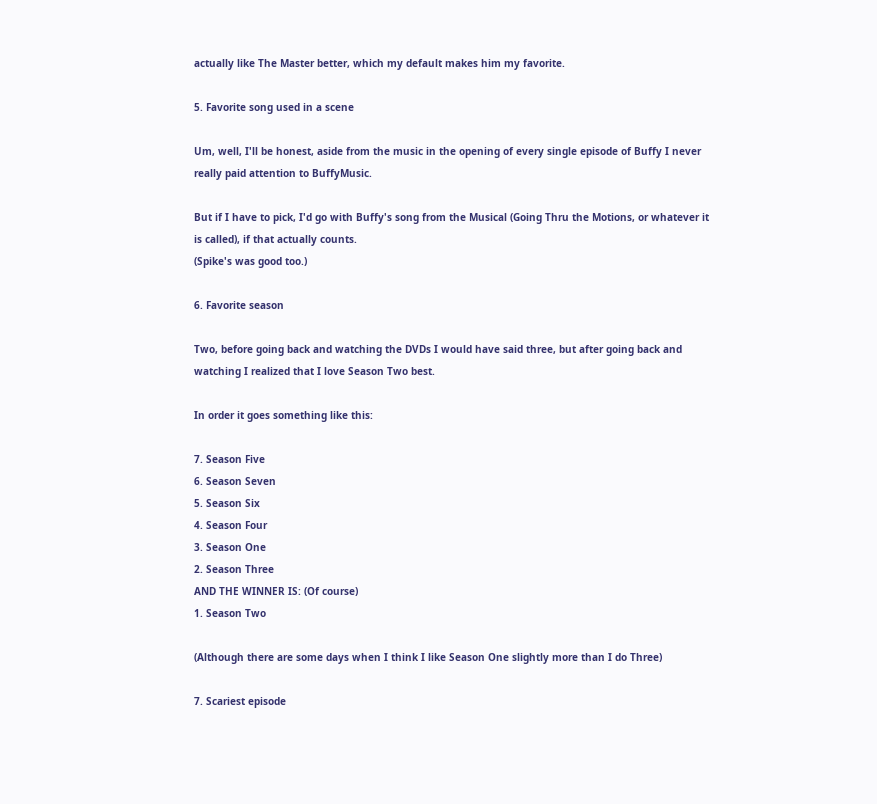actually like The Master better, which my default makes him my favorite.

5. Favorite song used in a scene

Um, well, I'll be honest, aside from the music in the opening of every single episode of Buffy I never really paid attention to BuffyMusic.

But if I have to pick, I'd go with Buffy's song from the Musical (Going Thru the Motions, or whatever it is called), if that actually counts.
(Spike's was good too.)

6. Favorite season

Two, before going back and watching the DVDs I would have said three, but after going back and watching I realized that I love Season Two best.

In order it goes something like this:

7. Season Five
6. Season Seven
5. Season Six
4. Season Four
3. Season One
2. Season Three
AND THE WINNER IS: (Of course)
1. Season Two

(Although there are some days when I think I like Season One slightly more than I do Three)

7. Scariest episode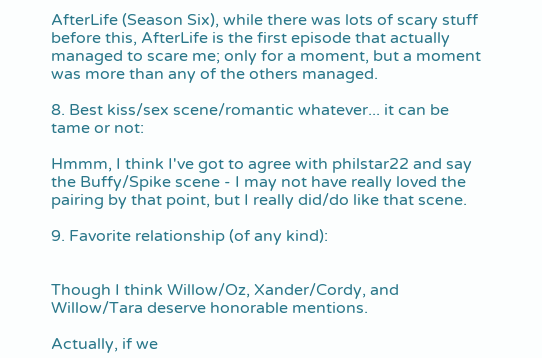AfterLife (Season Six), while there was lots of scary stuff before this, AfterLife is the first episode that actually managed to scare me; only for a moment, but a moment was more than any of the others managed.

8. Best kiss/sex scene/romantic whatever... it can be tame or not:

Hmmm, I think I've got to agree with philstar22 and say the Buffy/Spike scene - I may not have really loved the pairing by that point, but I really did/do like that scene.

9. Favorite relationship (of any kind):


Though I think Willow/Oz, Xander/Cordy, and Willow/Tara deserve honorable mentions.

Actually, if we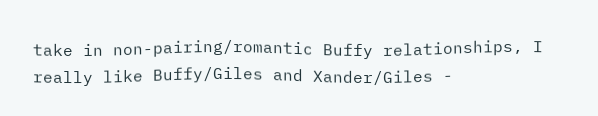take in non-pairing/romantic Buffy relationships, I really like Buffy/Giles and Xander/Giles -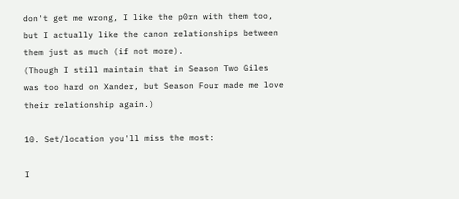don't get me wrong, I like the p0rn with them too, but I actually like the canon relationships between them just as much (if not more).
(Though I still maintain that in Season Two Giles was too hard on Xander, but Season Four made me love their relationship again.)

10. Set/location you'll miss the most:

I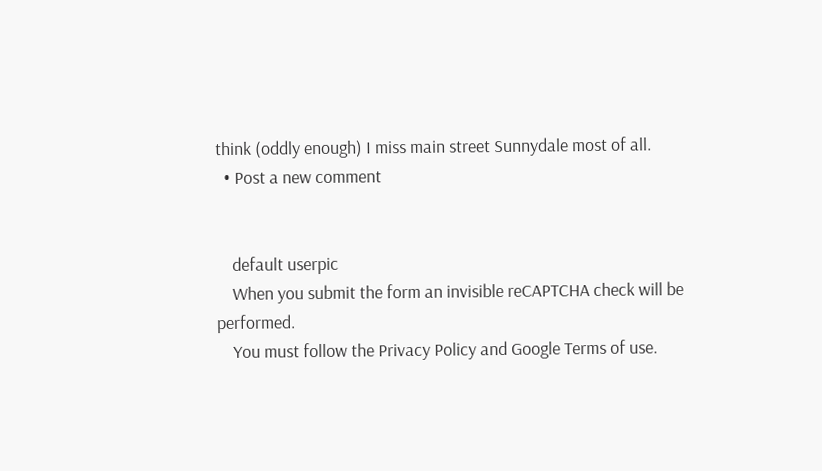think (oddly enough) I miss main street Sunnydale most of all.
  • Post a new comment


    default userpic
    When you submit the form an invisible reCAPTCHA check will be performed.
    You must follow the Privacy Policy and Google Terms of use.